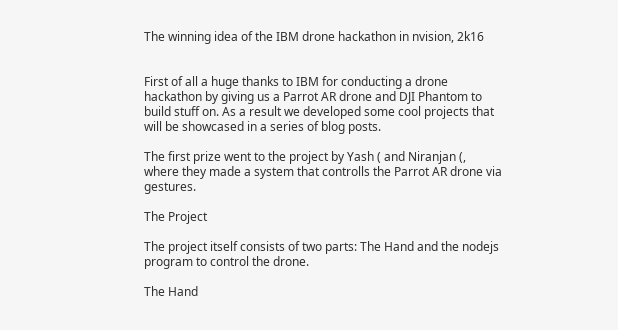The winning idea of the IBM drone hackathon in nvision, 2k16


First of all a huge thanks to IBM for conducting a drone hackathon by giving us a Parrot AR drone and DJI Phantom to build stuff on. As a result we developed some cool projects that will be showcased in a series of blog posts.

The first prize went to the project by Yash ( and Niranjan (, where they made a system that controlls the Parrot AR drone via gestures.

The Project

The project itself consists of two parts: The Hand and the nodejs program to control the drone.

The Hand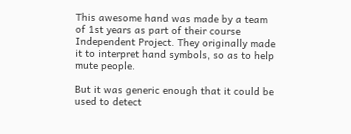This awesome hand was made by a team of 1st years as part of their course Independent Project. They originally made it to interpret hand symbols, so as to help mute people.

But it was generic enough that it could be used to detect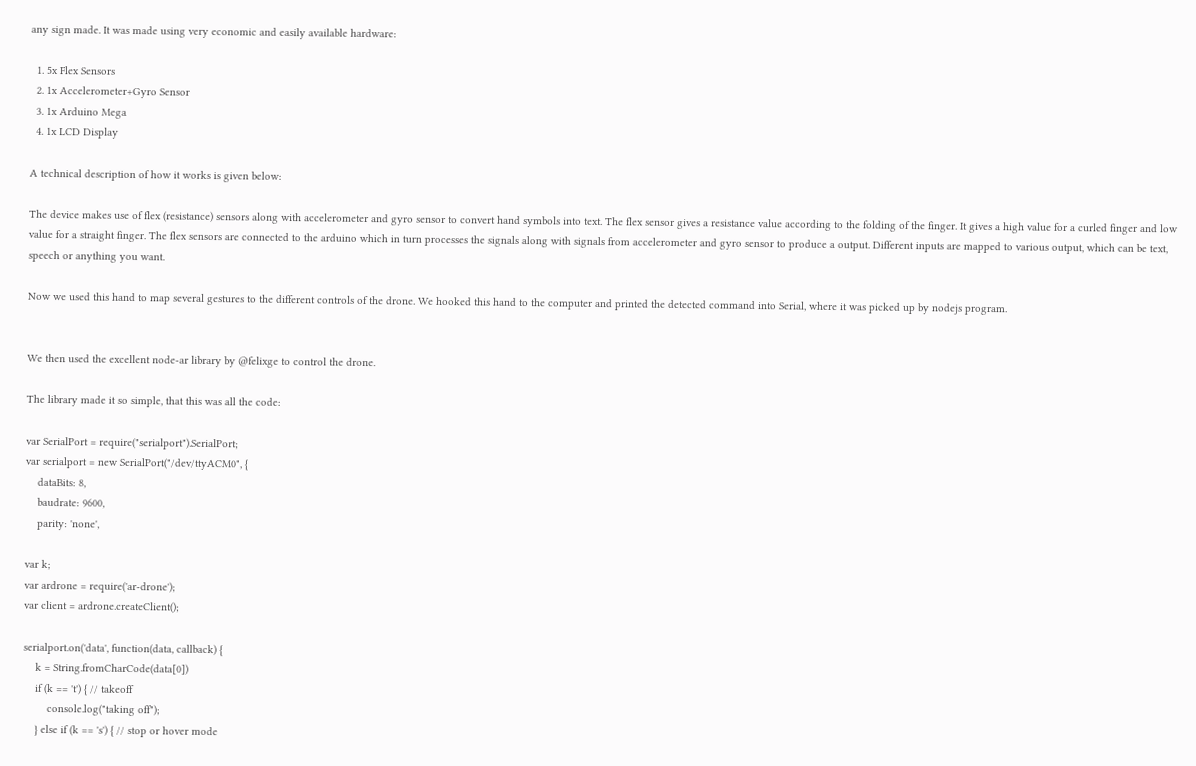any sign made. It was made using very economic and easily available hardware:

  1. 5x Flex Sensors
  2. 1x Accelerometer+Gyro Sensor
  3. 1x Arduino Mega
  4. 1x LCD Display

A technical description of how it works is given below:

The device makes use of flex (resistance) sensors along with accelerometer and gyro sensor to convert hand symbols into text. The flex sensor gives a resistance value according to the folding of the finger. It gives a high value for a curled finger and low value for a straight finger. The flex sensors are connected to the arduino which in turn processes the signals along with signals from accelerometer and gyro sensor to produce a output. Different inputs are mapped to various output, which can be text, speech or anything you want.

Now we used this hand to map several gestures to the different controls of the drone. We hooked this hand to the computer and printed the detected command into Serial, where it was picked up by nodejs program.


We then used the excellent node-ar library by @felixge to control the drone.

The library made it so simple, that this was all the code:

var SerialPort = require("serialport").SerialPort;
var serialport = new SerialPort("/dev/ttyACM0", {
    dataBits: 8,
    baudrate: 9600,
    parity: 'none',

var k;
var ardrone = require('ar-drone');
var client = ardrone.createClient();

serialport.on('data', function(data, callback) {
    k = String.fromCharCode(data[0])
    if (k == 't') { // takeoff
        console.log("taking off");
    } else if (k == 's') { // stop or hover mode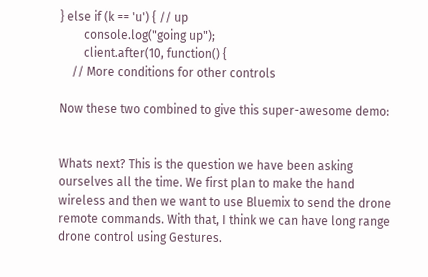} else if (k == 'u') { // up
        console.log("going up");
        client.after(10, function() {
    // More conditions for other controls

Now these two combined to give this super-awesome demo:


Whats next? This is the question we have been asking ourselves all the time. We first plan to make the hand wireless and then we want to use Bluemix to send the drone remote commands. With that, I think we can have long range drone control using Gestures.